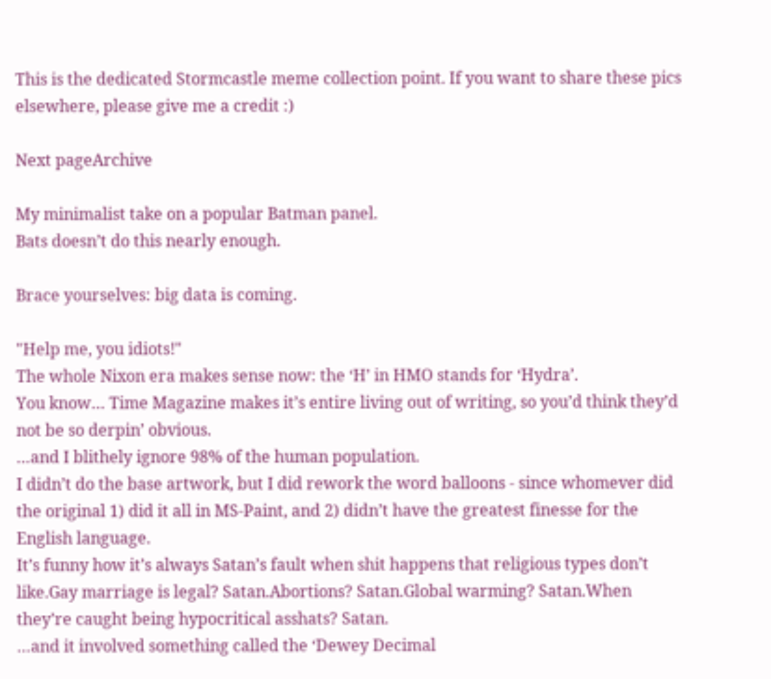This is the dedicated Stormcastle meme collection point. If you want to share these pics elsewhere, please give me a credit :)

Next pageArchive

My minimalist take on a popular Batman panel.
Bats doesn’t do this nearly enough.

Brace yourselves: big data is coming.

"Help me, you idiots!"
The whole Nixon era makes sense now: the ‘H’ in HMO stands for ‘Hydra’.
You know… Time Magazine makes it’s entire living out of writing, so you’d think they’d not be so derpin’ obvious.
…and I blithely ignore 98% of the human population.
I didn’t do the base artwork, but I did rework the word balloons - since whomever did the original 1) did it all in MS-Paint, and 2) didn’t have the greatest finesse for the English language.
It’s funny how it’s always Satan’s fault when shit happens that religious types don’t like.Gay marriage is legal? Satan.Abortions? Satan.Global warming? Satan.When they’re caught being hypocritical asshats? Satan.
…and it involved something called the ‘Dewey Decimal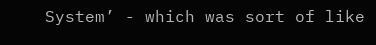System’ - which was sort of like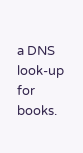a DNS look-up for books.